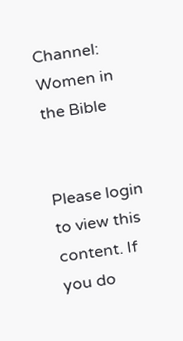Channel: Women in the Bible


Please login to view this content. If you do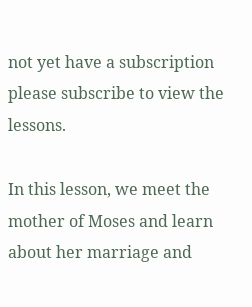not yet have a subscription please subscribe to view the lessons.

In this lesson, we meet the mother of Moses and learn about her marriage and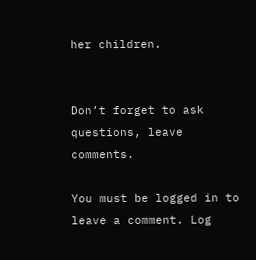her children.


Don’t forget to ask questions, leave comments.

You must be logged in to leave a comment. Log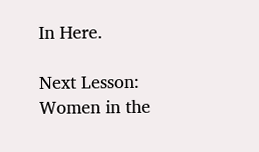In Here.

Next Lesson: Women in the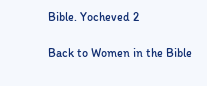Bible. Yocheved 2

Back to Women in the Bible